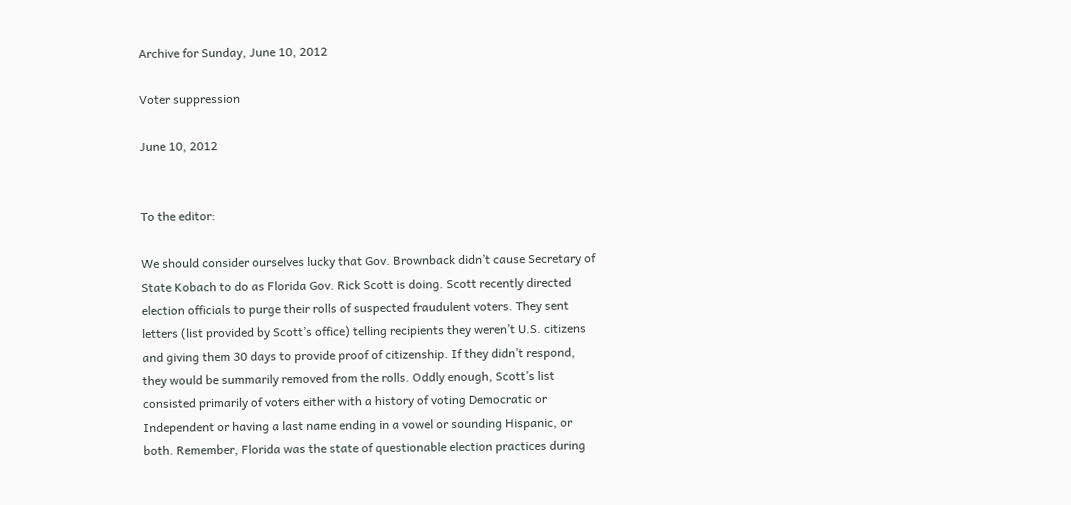Archive for Sunday, June 10, 2012

Voter suppression

June 10, 2012


To the editor:

We should consider ourselves lucky that Gov. Brownback didn’t cause Secretary of State Kobach to do as Florida Gov. Rick Scott is doing. Scott recently directed election officials to purge their rolls of suspected fraudulent voters. They sent letters (list provided by Scott’s office) telling recipients they weren’t U.S. citizens and giving them 30 days to provide proof of citizenship. If they didn’t respond, they would be summarily removed from the rolls. Oddly enough, Scott’s list consisted primarily of voters either with a history of voting Democratic or Independent or having a last name ending in a vowel or sounding Hispanic, or both. Remember, Florida was the state of questionable election practices during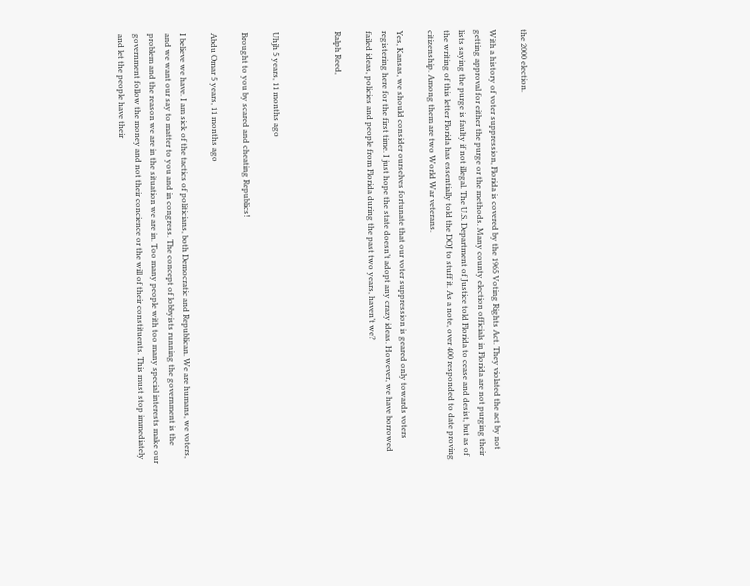the 2000 election.

With a history of voter suppression, Florida is covered by the 1965 Voting Rights Act. They violated the act by not getting approval for either the purge or the methods. Many county election officials in Florida are not purging their lists saying the purge is faulty if not illegal. The U.S. Department of Justice told Florida to cease and desist, but as of the writing of this letter Florida has essentially told the DOJ to stuff it. As a note, over 400 responded to date proving citizenship. Among them are two World War veterans.

Yes, Kansas, we should consider ourselves fortunate that our voter suppression is geared only towards voters registering here for the first time. I just hope the state doesn’t adopt any crazy ideas. However, we have borrowed failed ideas, policies and people from Florida during the past two years, haven’t we?

Ralph Reed,



Uhjh 5 years, 11 months ago

Brought to you by scared and cheating Republics!

Abdu Omar 5 years, 11 months ago

I believe we have. I am sick of the tactics of politicians, both Democratic and Republican. We are humans, we voters, and we want our say to matter to you and in congress. The concept of lobbyists running the government is the problem and the reason we are in the situation we are in. Too many people with too many special interests make our government follow the money and not their concience or the will of their constituents. This must stop immediately and let the people have their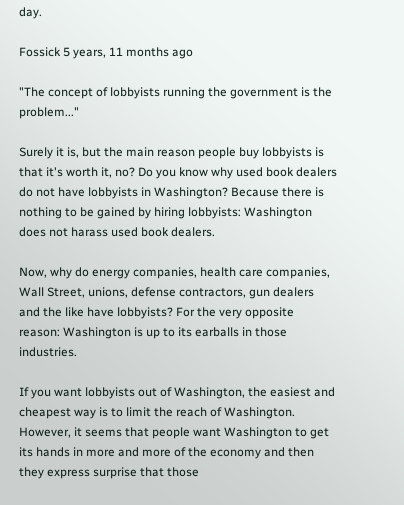day.

Fossick 5 years, 11 months ago

"The concept of lobbyists running the government is the problem..."

Surely it is, but the main reason people buy lobbyists is that it's worth it, no? Do you know why used book dealers do not have lobbyists in Washington? Because there is nothing to be gained by hiring lobbyists: Washington does not harass used book dealers.

Now, why do energy companies, health care companies, Wall Street, unions, defense contractors, gun dealers and the like have lobbyists? For the very opposite reason: Washington is up to its earballs in those industries.

If you want lobbyists out of Washington, the easiest and cheapest way is to limit the reach of Washington. However, it seems that people want Washington to get its hands in more and more of the economy and then they express surprise that those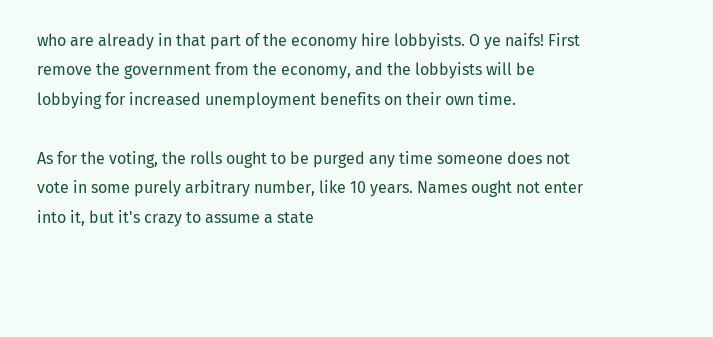who are already in that part of the economy hire lobbyists. O ye naifs! First remove the government from the economy, and the lobbyists will be lobbying for increased unemployment benefits on their own time.

As for the voting, the rolls ought to be purged any time someone does not vote in some purely arbitrary number, like 10 years. Names ought not enter into it, but it's crazy to assume a state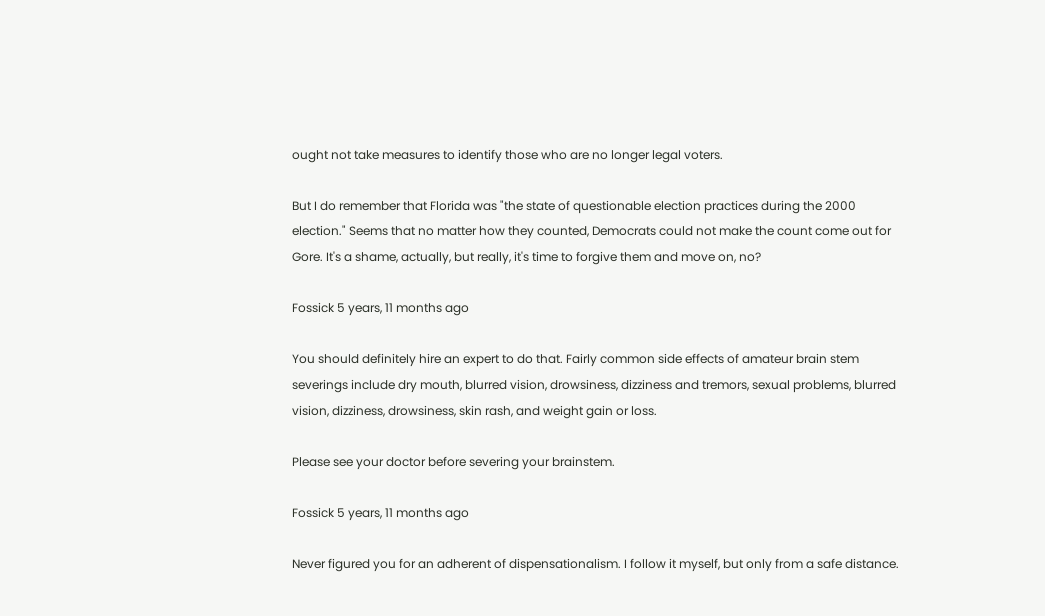ought not take measures to identify those who are no longer legal voters.

But I do remember that Florida was "the state of questionable election practices during the 2000 election." Seems that no matter how they counted, Democrats could not make the count come out for Gore. It's a shame, actually, but really, it's time to forgive them and move on, no?

Fossick 5 years, 11 months ago

You should definitely hire an expert to do that. Fairly common side effects of amateur brain stem severings include dry mouth, blurred vision, drowsiness, dizziness and tremors, sexual problems, blurred vision, dizziness, drowsiness, skin rash, and weight gain or loss.

Please see your doctor before severing your brainstem.

Fossick 5 years, 11 months ago

Never figured you for an adherent of dispensationalism. I follow it myself, but only from a safe distance.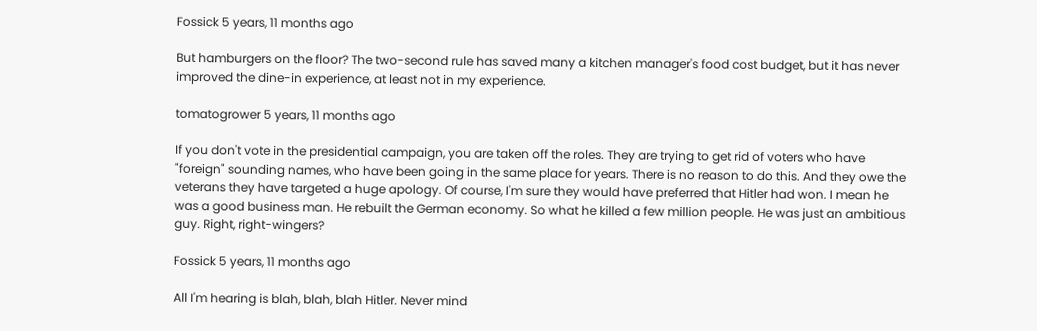Fossick 5 years, 11 months ago

But hamburgers on the floor? The two-second rule has saved many a kitchen manager's food cost budget, but it has never improved the dine-in experience, at least not in my experience.

tomatogrower 5 years, 11 months ago

If you don't vote in the presidential campaign, you are taken off the roles. They are trying to get rid of voters who have "foreign" sounding names, who have been going in the same place for years. There is no reason to do this. And they owe the veterans they have targeted a huge apology. Of course, I'm sure they would have preferred that Hitler had won. I mean he was a good business man. He rebuilt the German economy. So what he killed a few million people. He was just an ambitious guy. Right, right-wingers?

Fossick 5 years, 11 months ago

All I'm hearing is blah, blah, blah Hitler. Never mind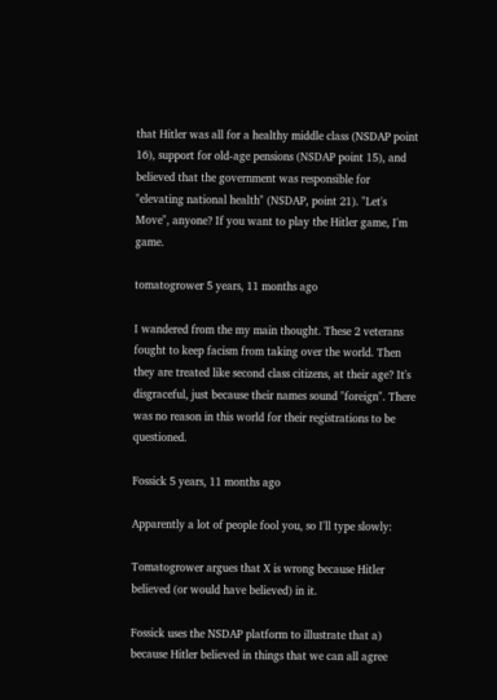that Hitler was all for a healthy middle class (NSDAP point 16), support for old-age pensions (NSDAP point 15), and believed that the government was responsible for "elevating national health" (NSDAP, point 21). "Let's Move", anyone? If you want to play the Hitler game, I'm game.

tomatogrower 5 years, 11 months ago

I wandered from the my main thought. These 2 veterans fought to keep facism from taking over the world. Then they are treated like second class citizens, at their age? It's disgraceful, just because their names sound "foreign". There was no reason in this world for their registrations to be questioned.

Fossick 5 years, 11 months ago

Apparently a lot of people fool you, so I'll type slowly:

Tomatogrower argues that X is wrong because Hitler believed (or would have believed) in it.

Fossick uses the NSDAP platform to illustrate that a) because Hitler believed in things that we can all agree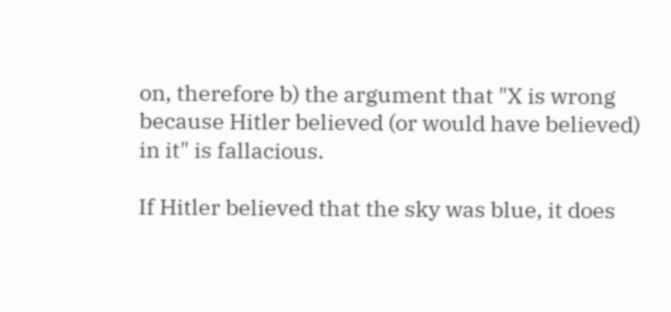on, therefore b) the argument that "X is wrong because Hitler believed (or would have believed) in it" is fallacious.

If Hitler believed that the sky was blue, it does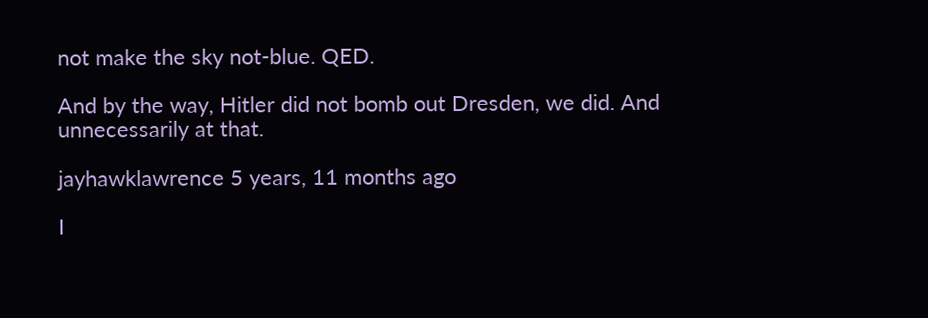not make the sky not-blue. QED.

And by the way, Hitler did not bomb out Dresden, we did. And unnecessarily at that.

jayhawklawrence 5 years, 11 months ago

I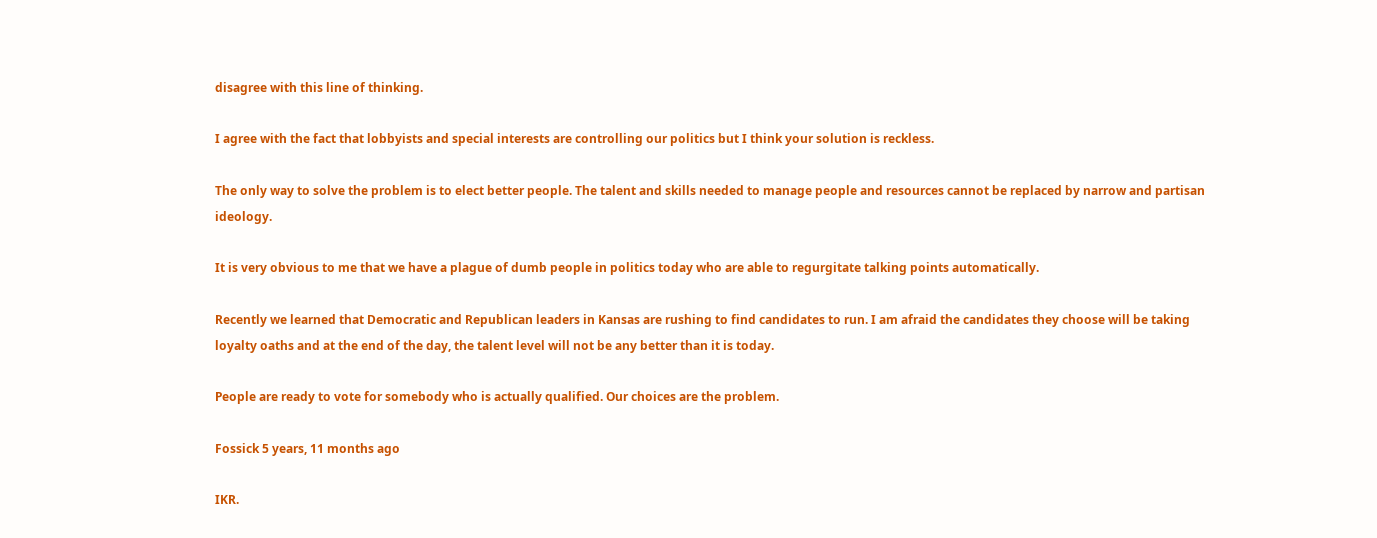disagree with this line of thinking.

I agree with the fact that lobbyists and special interests are controlling our politics but I think your solution is reckless.

The only way to solve the problem is to elect better people. The talent and skills needed to manage people and resources cannot be replaced by narrow and partisan ideology.

It is very obvious to me that we have a plague of dumb people in politics today who are able to regurgitate talking points automatically.

Recently we learned that Democratic and Republican leaders in Kansas are rushing to find candidates to run. I am afraid the candidates they choose will be taking loyalty oaths and at the end of the day, the talent level will not be any better than it is today.

People are ready to vote for somebody who is actually qualified. Our choices are the problem.

Fossick 5 years, 11 months ago

IKR.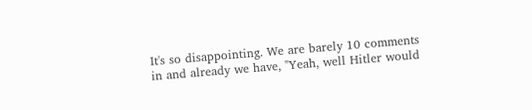It's so disappointing. We are barely 10 comments in and already we have, "Yeah, well Hitler would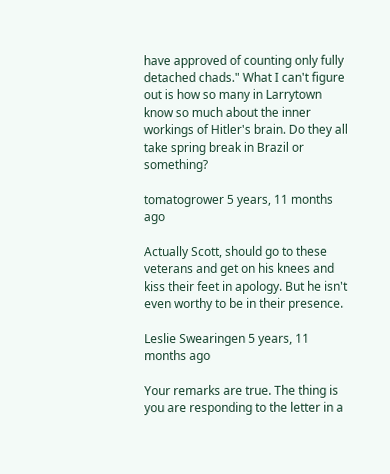have approved of counting only fully detached chads." What I can't figure out is how so many in Larrytown know so much about the inner workings of Hitler's brain. Do they all take spring break in Brazil or something?

tomatogrower 5 years, 11 months ago

Actually Scott, should go to these veterans and get on his knees and kiss their feet in apology. But he isn't even worthy to be in their presence.

Leslie Swearingen 5 years, 11 months ago

Your remarks are true. The thing is you are responding to the letter in a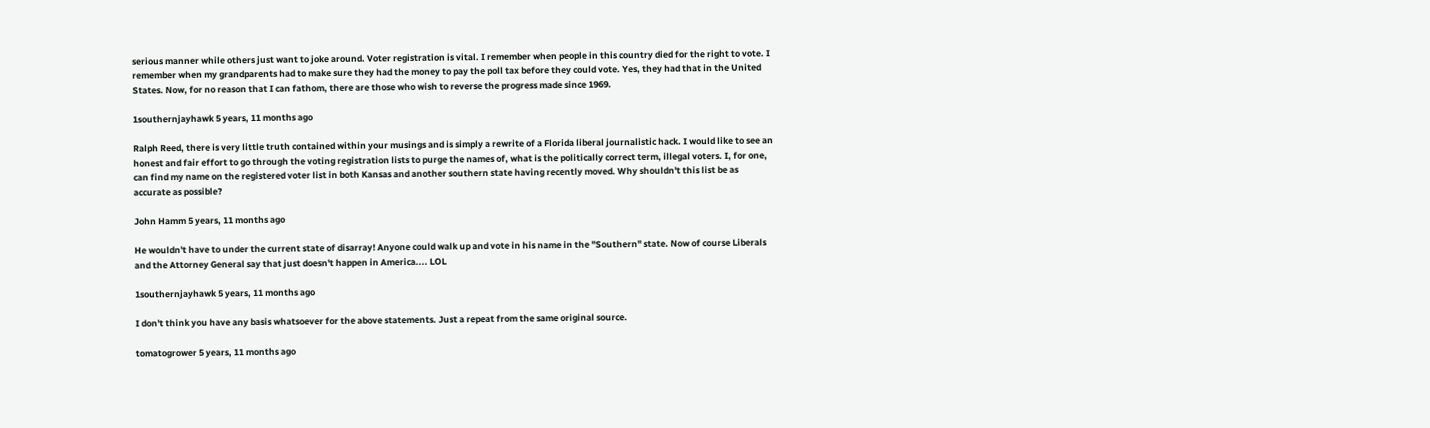serious manner while others just want to joke around. Voter registration is vital. I remember when people in this country died for the right to vote. I remember when my grandparents had to make sure they had the money to pay the poll tax before they could vote. Yes, they had that in the United States. Now, for no reason that I can fathom, there are those who wish to reverse the progress made since 1969.

1southernjayhawk 5 years, 11 months ago

Ralph Reed, there is very little truth contained within your musings and is simply a rewrite of a Florida liberal journalistic hack. I would like to see an honest and fair effort to go through the voting registration lists to purge the names of, what is the politically correct term, illegal voters. I, for one, can find my name on the registered voter list in both Kansas and another southern state having recently moved. Why shouldn't this list be as accurate as possible?

John Hamm 5 years, 11 months ago

He wouldn't have to under the current state of disarray! Anyone could walk up and vote in his name in the "Southern" state. Now of course Liberals and the Attorney General say that just doesn't happen in America.... LOL

1southernjayhawk 5 years, 11 months ago

I don't think you have any basis whatsoever for the above statements. Just a repeat from the same original source.

tomatogrower 5 years, 11 months ago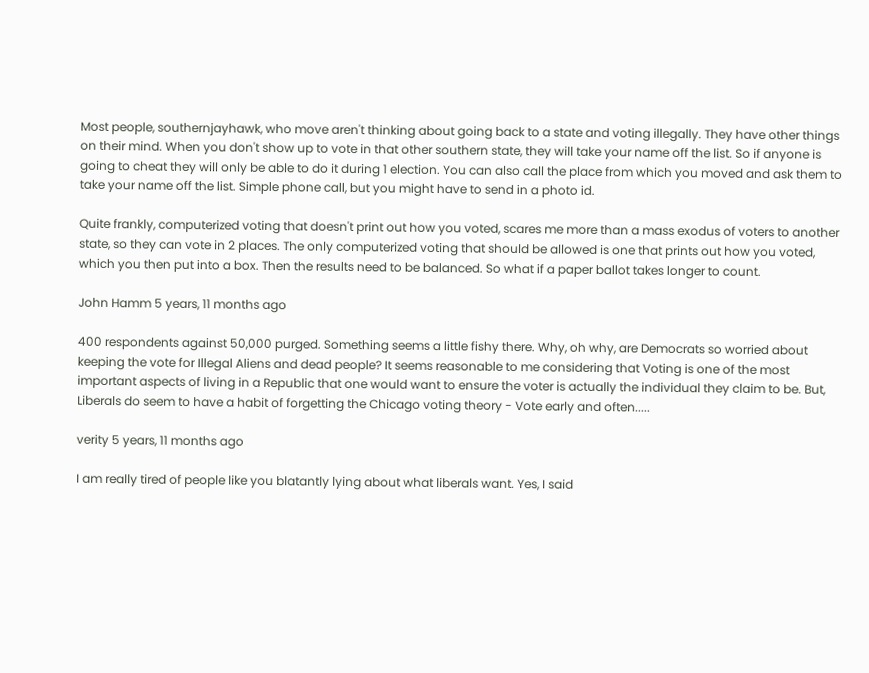Most people, southernjayhawk, who move aren't thinking about going back to a state and voting illegally. They have other things on their mind. When you don't show up to vote in that other southern state, they will take your name off the list. So if anyone is going to cheat they will only be able to do it during 1 election. You can also call the place from which you moved and ask them to take your name off the list. Simple phone call, but you might have to send in a photo id.

Quite frankly, computerized voting that doesn't print out how you voted, scares me more than a mass exodus of voters to another state, so they can vote in 2 places. The only computerized voting that should be allowed is one that prints out how you voted, which you then put into a box. Then the results need to be balanced. So what if a paper ballot takes longer to count.

John Hamm 5 years, 11 months ago

400 respondents against 50,000 purged. Something seems a little fishy there. Why, oh why, are Democrats so worried about keeping the vote for Illegal Aliens and dead people? It seems reasonable to me considering that Voting is one of the most important aspects of living in a Republic that one would want to ensure the voter is actually the individual they claim to be. But, Liberals do seem to have a habit of forgetting the Chicago voting theory - Vote early and often.....

verity 5 years, 11 months ago

I am really tired of people like you blatantly lying about what liberals want. Yes, I said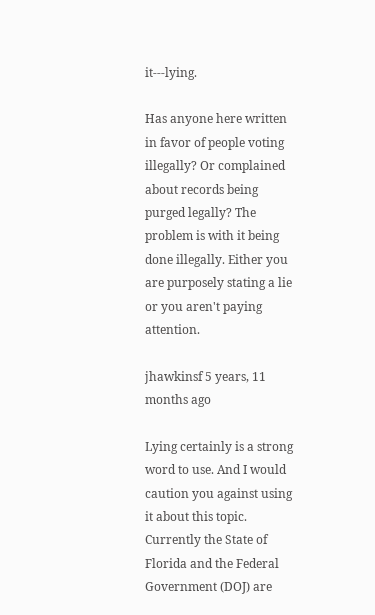it---lying.

Has anyone here written in favor of people voting illegally? Or complained about records being purged legally? The problem is with it being done illegally. Either you are purposely stating a lie or you aren't paying attention.

jhawkinsf 5 years, 11 months ago

Lying certainly is a strong word to use. And I would caution you against using it about this topic. Currently the State of Florida and the Federal Government (DOJ) are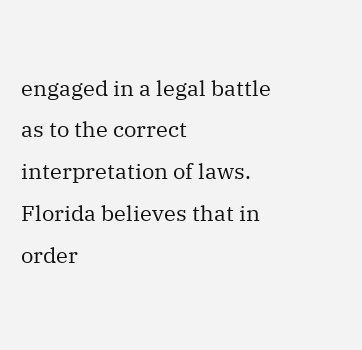engaged in a legal battle as to the correct interpretation of laws. Florida believes that in order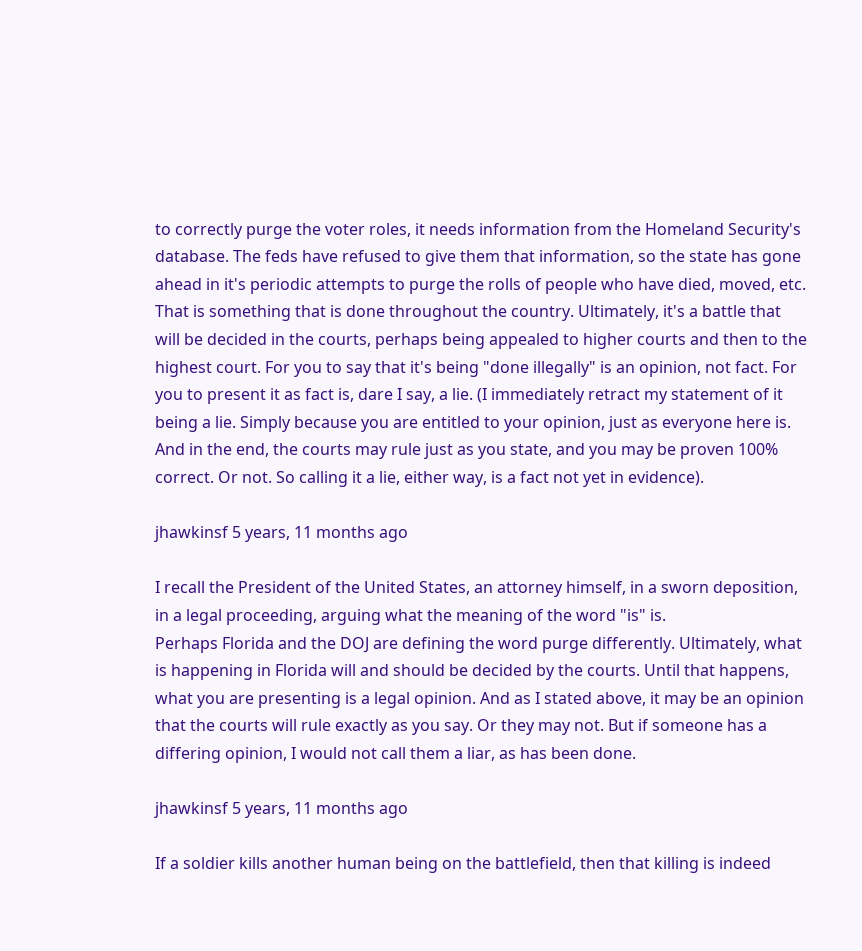to correctly purge the voter roles, it needs information from the Homeland Security's database. The feds have refused to give them that information, so the state has gone ahead in it's periodic attempts to purge the rolls of people who have died, moved, etc. That is something that is done throughout the country. Ultimately, it's a battle that will be decided in the courts, perhaps being appealed to higher courts and then to the highest court. For you to say that it's being "done illegally" is an opinion, not fact. For you to present it as fact is, dare I say, a lie. (I immediately retract my statement of it being a lie. Simply because you are entitled to your opinion, just as everyone here is. And in the end, the courts may rule just as you state, and you may be proven 100% correct. Or not. So calling it a lie, either way, is a fact not yet in evidence).

jhawkinsf 5 years, 11 months ago

I recall the President of the United States, an attorney himself, in a sworn deposition, in a legal proceeding, arguing what the meaning of the word "is" is.
Perhaps Florida and the DOJ are defining the word purge differently. Ultimately, what is happening in Florida will and should be decided by the courts. Until that happens, what you are presenting is a legal opinion. And as I stated above, it may be an opinion that the courts will rule exactly as you say. Or they may not. But if someone has a differing opinion, I would not call them a liar, as has been done.

jhawkinsf 5 years, 11 months ago

If a soldier kills another human being on the battlefield, then that killing is indeed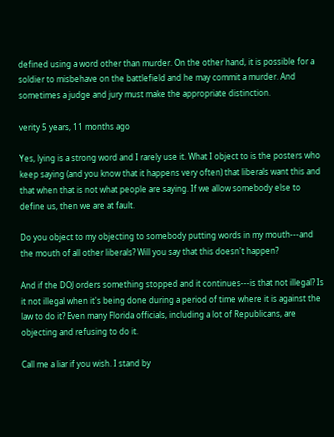defined using a word other than murder. On the other hand, it is possible for a soldier to misbehave on the battlefield and he may commit a murder. And sometimes a judge and jury must make the appropriate distinction.

verity 5 years, 11 months ago

Yes, lying is a strong word and I rarely use it. What I object to is the posters who keep saying (and you know that it happens very often) that liberals want this and that when that is not what people are saying. If we allow somebody else to define us, then we are at fault.

Do you object to my objecting to somebody putting words in my mouth---and the mouth of all other liberals? Will you say that this doesn't happen?

And if the DOJ orders something stopped and it continues---is that not illegal? Is it not illegal when it's being done during a period of time where it is against the law to do it? Even many Florida officials, including a lot of Republicans, are objecting and refusing to do it.

Call me a liar if you wish. I stand by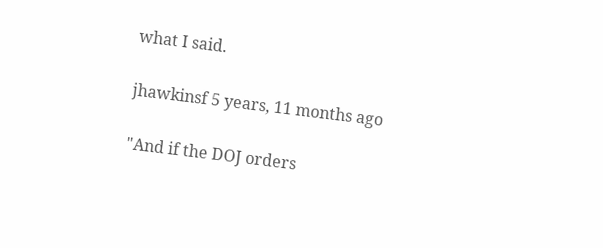what I said.

jhawkinsf 5 years, 11 months ago

"And if the DOJ orders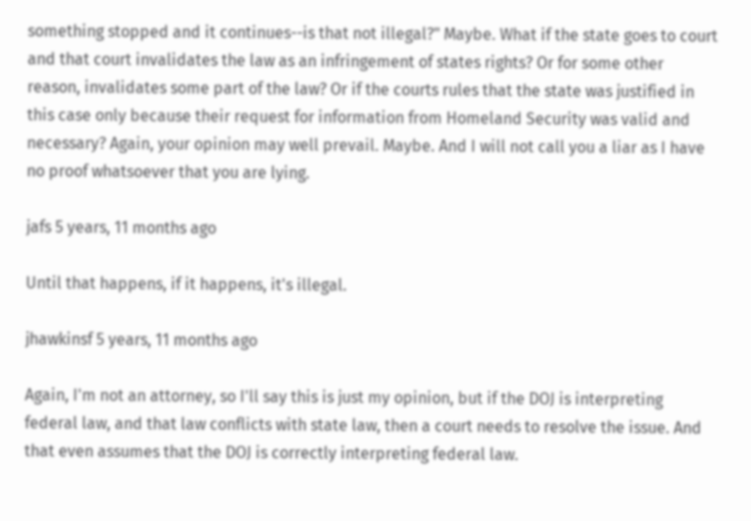something stopped and it continues--is that not illegal?" Maybe. What if the state goes to court and that court invalidates the law as an infringement of states rights? Or for some other reason, invalidates some part of the law? Or if the courts rules that the state was justified in this case only because their request for information from Homeland Security was valid and necessary? Again, your opinion may well prevail. Maybe. And I will not call you a liar as I have no proof whatsoever that you are lying.

jafs 5 years, 11 months ago

Until that happens, if it happens, it's illegal.

jhawkinsf 5 years, 11 months ago

Again, I'm not an attorney, so I'll say this is just my opinion, but if the DOJ is interpreting federal law, and that law conflicts with state law, then a court needs to resolve the issue. And that even assumes that the DOJ is correctly interpreting federal law.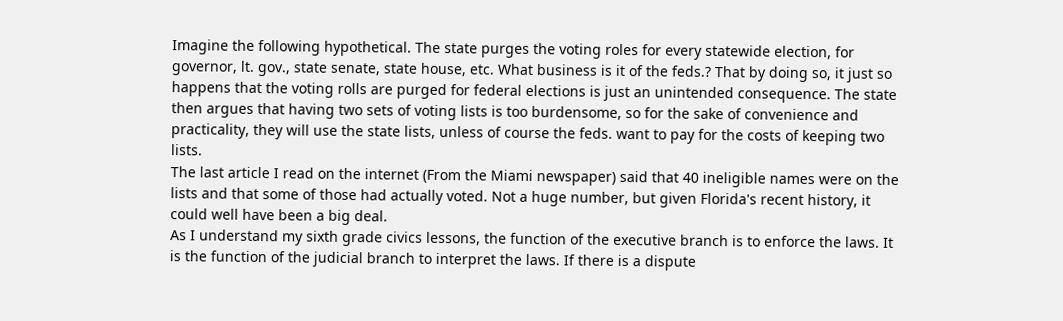Imagine the following hypothetical. The state purges the voting roles for every statewide election, for governor, lt. gov., state senate, state house, etc. What business is it of the feds.? That by doing so, it just so happens that the voting rolls are purged for federal elections is just an unintended consequence. The state then argues that having two sets of voting lists is too burdensome, so for the sake of convenience and practicality, they will use the state lists, unless of course the feds. want to pay for the costs of keeping two lists.
The last article I read on the internet (From the Miami newspaper) said that 40 ineligible names were on the lists and that some of those had actually voted. Not a huge number, but given Florida's recent history, it could well have been a big deal.
As I understand my sixth grade civics lessons, the function of the executive branch is to enforce the laws. It is the function of the judicial branch to interpret the laws. If there is a dispute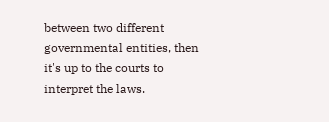between two different governmental entities, then it's up to the courts to interpret the laws.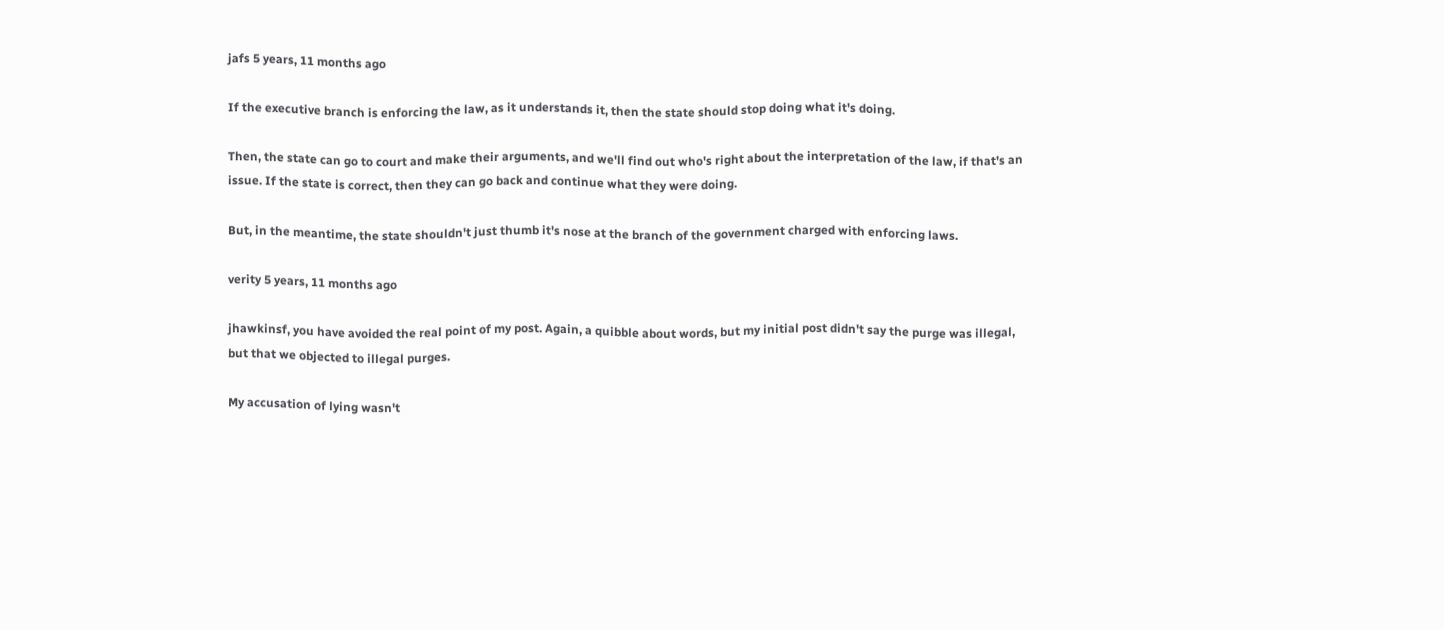jafs 5 years, 11 months ago

If the executive branch is enforcing the law, as it understands it, then the state should stop doing what it's doing.

Then, the state can go to court and make their arguments, and we'll find out who's right about the interpretation of the law, if that's an issue. If the state is correct, then they can go back and continue what they were doing.

But, in the meantime, the state shouldn't just thumb it's nose at the branch of the government charged with enforcing laws.

verity 5 years, 11 months ago

jhawkinsf, you have avoided the real point of my post. Again, a quibble about words, but my initial post didn't say the purge was illegal, but that we objected to illegal purges.

My accusation of lying wasn't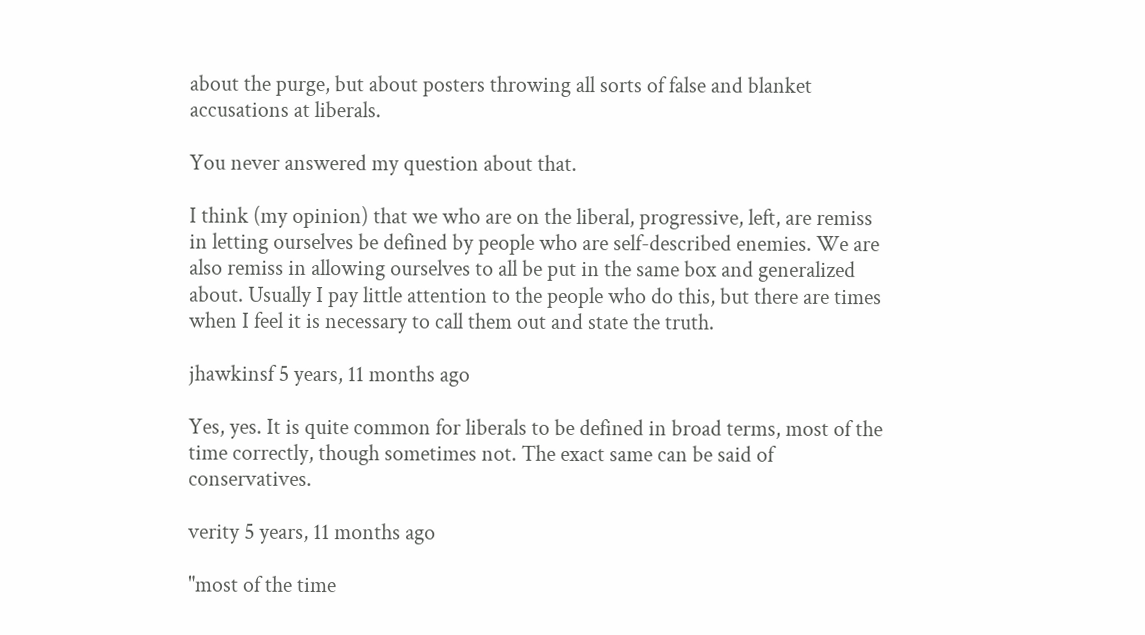about the purge, but about posters throwing all sorts of false and blanket accusations at liberals.

You never answered my question about that.

I think (my opinion) that we who are on the liberal, progressive, left, are remiss in letting ourselves be defined by people who are self-described enemies. We are also remiss in allowing ourselves to all be put in the same box and generalized about. Usually I pay little attention to the people who do this, but there are times when I feel it is necessary to call them out and state the truth.

jhawkinsf 5 years, 11 months ago

Yes, yes. It is quite common for liberals to be defined in broad terms, most of the time correctly, though sometimes not. The exact same can be said of conservatives.

verity 5 years, 11 months ago

"most of the time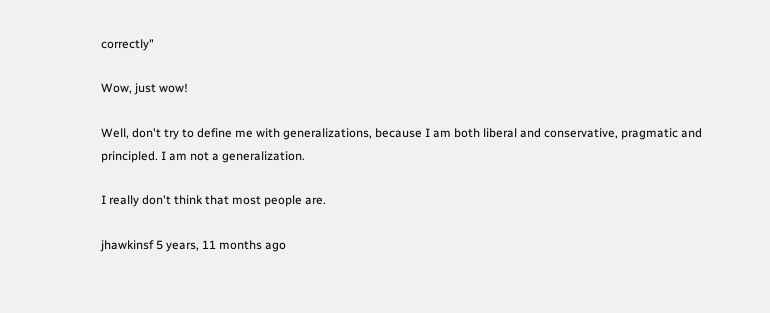correctly"

Wow, just wow!

Well, don't try to define me with generalizations, because I am both liberal and conservative, pragmatic and principled. I am not a generalization.

I really don't think that most people are.

jhawkinsf 5 years, 11 months ago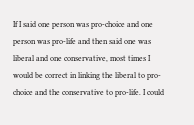If I said one person was pro-choice and one person was pro-life and then said one was liberal and one conservative, most times I would be correct in linking the liberal to pro-choice and the conservative to pro-life. I could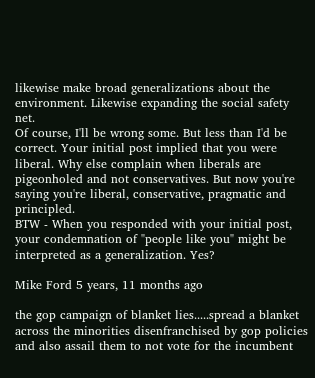likewise make broad generalizations about the environment. Likewise expanding the social safety net.
Of course, I'll be wrong some. But less than I'd be correct. Your initial post implied that you were liberal. Why else complain when liberals are pigeonholed and not conservatives. But now you're saying you're liberal, conservative, pragmatic and principled.
BTW - When you responded with your initial post, your condemnation of "people like you" might be interpreted as a generalization. Yes?

Mike Ford 5 years, 11 months ago

the gop campaign of blanket lies.....spread a blanket across the minorities disenfranchised by gop policies and also assail them to not vote for the incumbent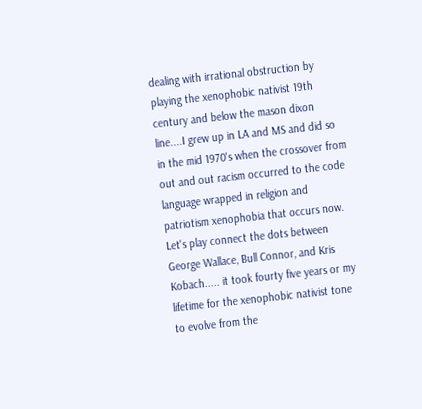dealing with irrational obstruction by playing the xenophobic nativist 19th century and below the mason dixon line....I grew up in LA and MS and did so in the mid 1970's when the crossover from out and out racism occurred to the code language wrapped in religion and patriotism xenophobia that occurs now. Let's play connect the dots between George Wallace, Bull Connor, and Kris Kobach..... it took fourty five years or my lifetime for the xenophobic nativist tone to evolve from the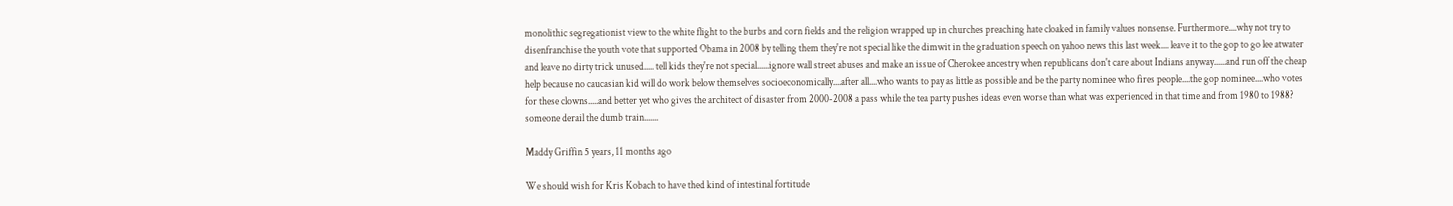monolithic segregationist view to the white flight to the burbs and corn fields and the religion wrapped up in churches preaching hate cloaked in family values nonsense. Furthermore....why not try to disenfranchise the youth vote that supported Obama in 2008 by telling them they're not special like the dimwit in the graduation speech on yahoo news this last week.... leave it to the gop to go lee atwater and leave no dirty trick unused..... tell kids they're not special......ignore wall street abuses and make an issue of Cherokee ancestry when republicans don't care about Indians anyway......and run off the cheap help because no caucasian kid will do work below themselves socioeconomically....after all....who wants to pay as little as possible and be the party nominee who fires people....the gop nominee....who votes for these clowns.....and better yet who gives the architect of disaster from 2000-2008 a pass while the tea party pushes ideas even worse than what was experienced in that time and from 1980 to 1988? someone derail the dumb train.......

Maddy Griffin 5 years, 11 months ago

We should wish for Kris Kobach to have thed kind of intestinal fortitude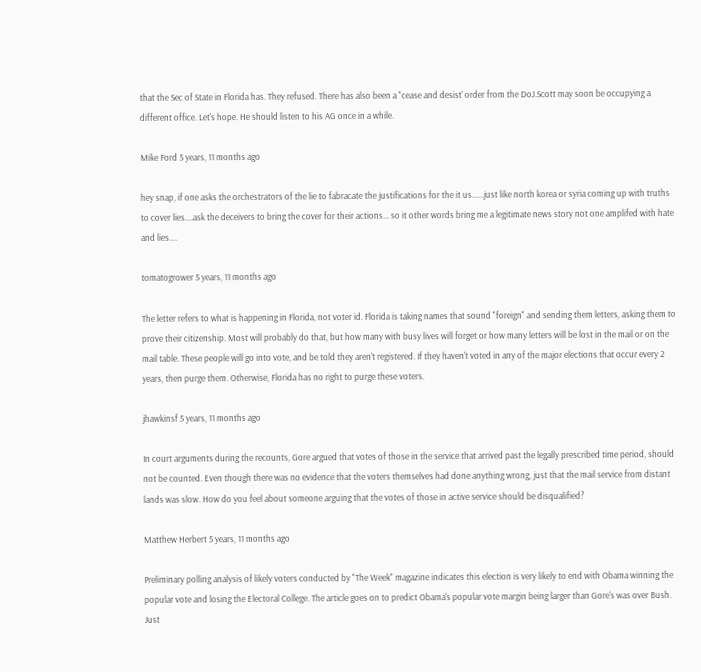that the Sec of State in Florida has. They refused. There has also been a "cease and desist' order from the DoJ.Scott may soon be occupying a different office. Let's hope. He should listen to his AG once in a while.

Mike Ford 5 years, 11 months ago

hey snap, if one asks the orchestrators of the lie to fabracate the justifications for the it us......just like north korea or syria coming up with truths to cover lies....ask the deceivers to bring the cover for their actions... so it other words bring me a legitimate news story not one amplifed with hate and lies....

tomatogrower 5 years, 11 months ago

The letter refers to what is happening in Florida, not voter id. Florida is taking names that sound "foreign" and sending them letters, asking them to prove their citizenship. Most will probably do that, but how many with busy lives will forget or how many letters will be lost in the mail or on the mail table. These people will go into vote, and be told they aren't registered. If they haven't voted in any of the major elections that occur every 2 years, then purge them. Otherwise, Florida has no right to purge these voters.

jhawkinsf 5 years, 11 months ago

In court arguments during the recounts, Gore argued that votes of those in the service that arrived past the legally prescribed time period, should not be counted. Even though there was no evidence that the voters themselves had done anything wrong, just that the mail service from distant lands was slow. How do you feel about someone arguing that the votes of those in active service should be disqualified?

Matthew Herbert 5 years, 11 months ago

Preliminary polling analysis of likely voters conducted by "The Week" magazine indicates this election is very likely to end with Obama winning the popular vote and losing the Electoral College. The article goes on to predict Obama's popular vote margin being larger than Gore's was over Bush. Just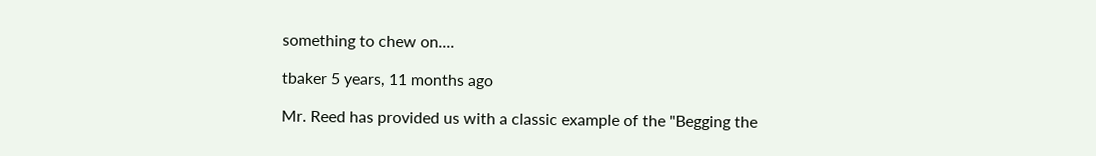something to chew on....

tbaker 5 years, 11 months ago

Mr. Reed has provided us with a classic example of the "Begging the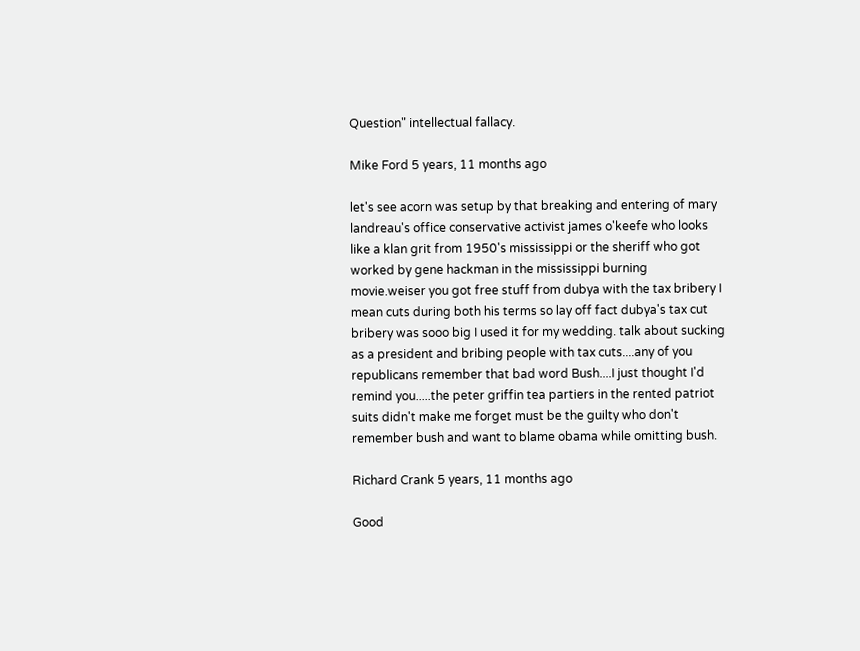Question" intellectual fallacy.

Mike Ford 5 years, 11 months ago

let's see acorn was setup by that breaking and entering of mary landreau's office conservative activist james o'keefe who looks like a klan grit from 1950's mississippi or the sheriff who got worked by gene hackman in the mississippi burning movie.weiser you got free stuff from dubya with the tax bribery I mean cuts during both his terms so lay off fact dubya's tax cut bribery was sooo big I used it for my wedding. talk about sucking as a president and bribing people with tax cuts....any of you republicans remember that bad word Bush....I just thought I'd remind you.....the peter griffin tea partiers in the rented patriot suits didn't make me forget must be the guilty who don't remember bush and want to blame obama while omitting bush.

Richard Crank 5 years, 11 months ago

Good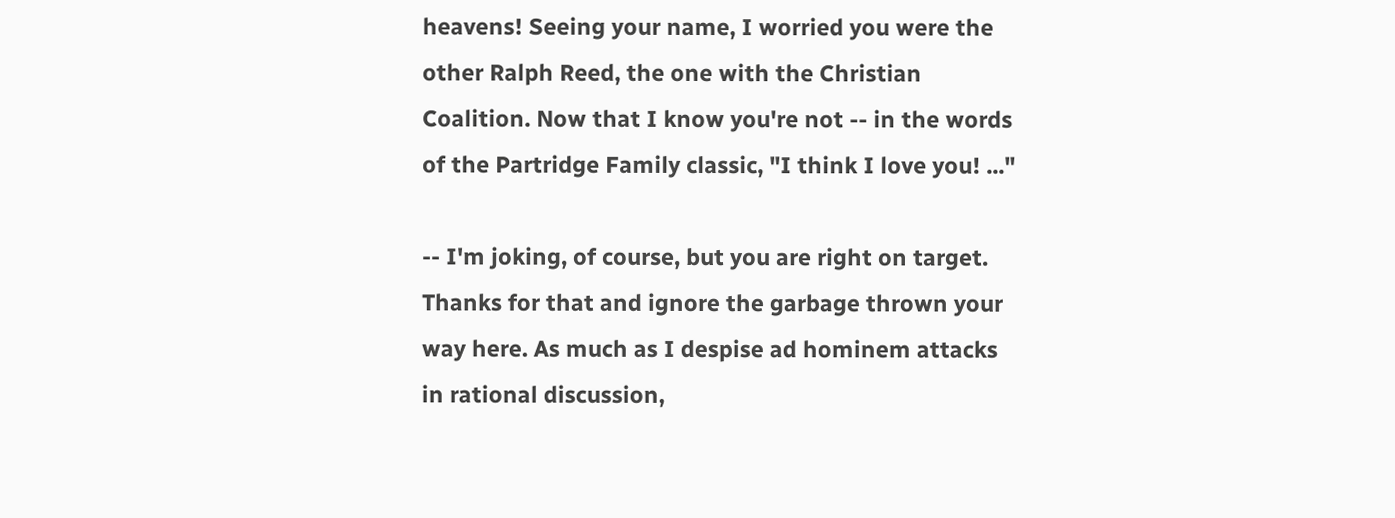heavens! Seeing your name, I worried you were the other Ralph Reed, the one with the Christian Coalition. Now that I know you're not -- in the words of the Partridge Family classic, "I think I love you! ..."

-- I'm joking, of course, but you are right on target. Thanks for that and ignore the garbage thrown your way here. As much as I despise ad hominem attacks in rational discussion,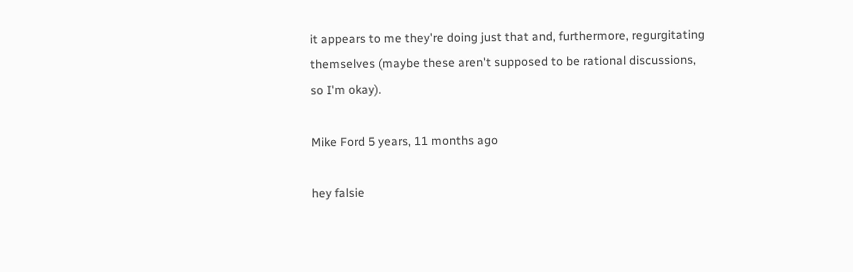it appears to me they're doing just that and, furthermore, regurgitating themselves (maybe these aren't supposed to be rational discussions, so I'm okay).

Mike Ford 5 years, 11 months ago

hey falsie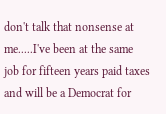don't talk that nonsense at me.....I've been at the same job for fifteen years paid taxes and will be a Democrat for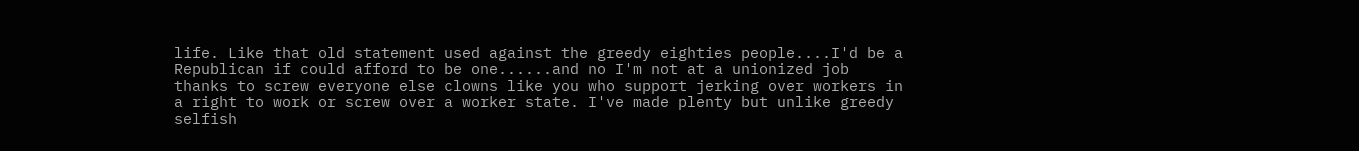life. Like that old statement used against the greedy eighties people....I'd be a Republican if could afford to be one......and no I'm not at a unionized job thanks to screw everyone else clowns like you who support jerking over workers in a right to work or screw over a worker state. I've made plenty but unlike greedy selfish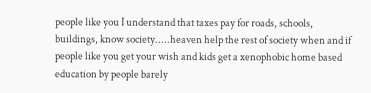people like you I understand that taxes pay for roads, schools, buildings, know society.....heaven help the rest of society when and if people like you get your wish and kids get a xenophobic home based education by people barely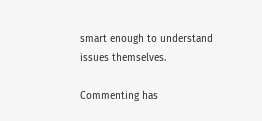smart enough to understand issues themselves.

Commenting has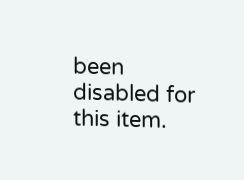been disabled for this item.